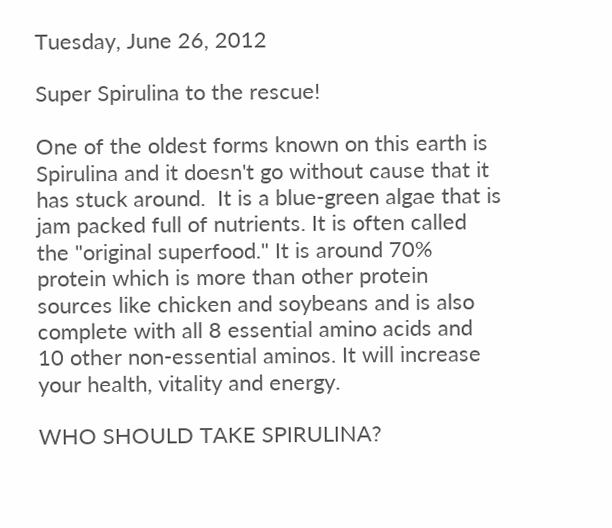Tuesday, June 26, 2012

Super Spirulina to the rescue!

One of the oldest forms known on this earth is Spirulina and it doesn't go without cause that it has stuck around.  It is a blue-green algae that is jam packed full of nutrients. It is often called the "original superfood." It is around 70% protein which is more than other protein sources like chicken and soybeans and is also complete with all 8 essential amino acids and 10 other non-essential aminos. It will increase your health, vitality and energy.

WHO SHOULD TAKE SPIRULINA?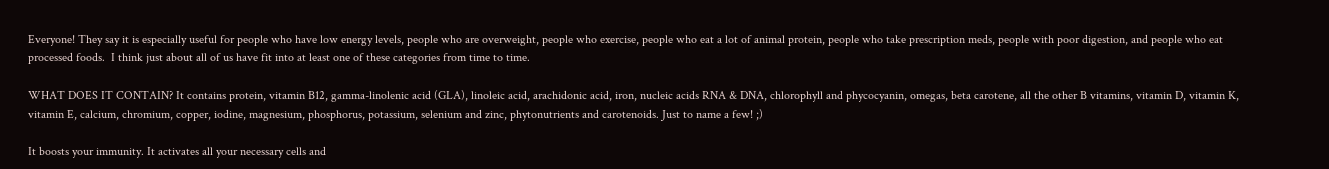Everyone! They say it is especially useful for people who have low energy levels, people who are overweight, people who exercise, people who eat a lot of animal protein, people who take prescription meds, people with poor digestion, and people who eat processed foods.  I think just about all of us have fit into at least one of these categories from time to time.

WHAT DOES IT CONTAIN? It contains protein, vitamin B12, gamma-linolenic acid (GLA), linoleic acid, arachidonic acid, iron, nucleic acids RNA & DNA, chlorophyll and phycocyanin, omegas, beta carotene, all the other B vitamins, vitamin D, vitamin K, vitamin E, calcium, chromium, copper, iodine, magnesium, phosphorus, potassium, selenium and zinc, phytonutrients and carotenoids. Just to name a few! ;)

It boosts your immunity. It activates all your necessary cells and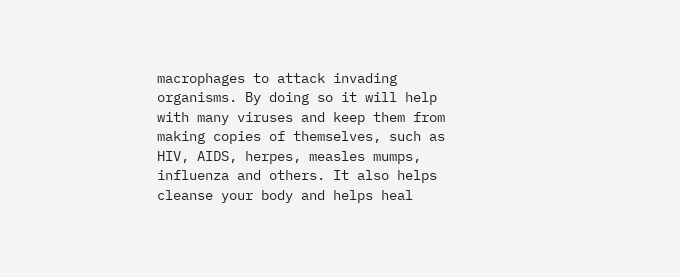macrophages to attack invading organisms. By doing so it will help with many viruses and keep them from making copies of themselves, such as HIV, AIDS, herpes, measles mumps, influenza and others. It also helps cleanse your body and helps heal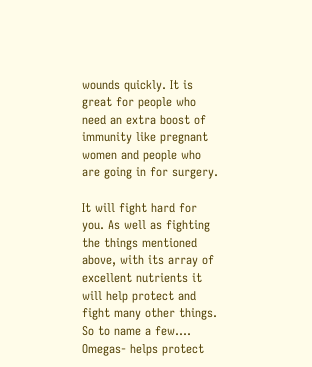wounds quickly. It is great for people who need an extra boost of immunity like pregnant women and people who are going in for surgery.

It will fight hard for you. As well as fighting the things mentioned above, with its array of excellent nutrients it will help protect and fight many other things. So to name a few....
Omegas- helps protect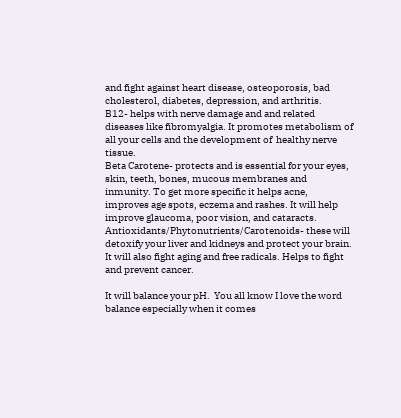and fight against heart disease, osteoporosis, bad cholesterol, diabetes, depression, and arthritis.
B12- helps with nerve damage and and related diseases like fibromyalgia. It promotes metabolism of all your cells and the development of  healthy nerve tissue.
Beta Carotene- protects and is essential for your eyes, skin, teeth, bones, mucous membranes and inmunity. To get more specific it helps acne, improves age spots, eczema and rashes. It will help improve glaucoma, poor vision, and cataracts.
Antioxidants/Phytonutrients/Carotenoids- these will detoxify your liver and kidneys and protect your brain. It will also fight aging and free radicals. Helps to fight and prevent cancer.

It will balance your pH.  You all know I love the word balance especially when it comes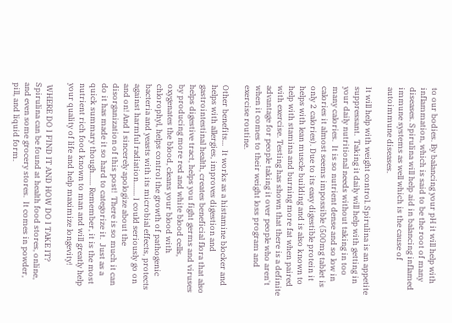to our bodies. By balancing your pH it will help with inflammation, which is said to be the root of many diseases. Spirulina will help aid in balancing inflamed immune systems as well which is the cause of autoimmune diseases.

It will help with weight control. Spirulina is an appetite suppressant.  Taking it daily will help with getting in your daily nutritional needs without taking in too many calories.  It is so nutrient dense and so low in calories it almost seems impossible (500mg tablet is only 2 calories). Due to its easy digestible protein it helps with lean muscle building and is also known to help with stamina and burning more fat when paired with exercise. Testing has shown that there is a definite advantage for people taking it over people who aren't when it comes to their weight loss program and exercise routine.

Other benefits...  It works as a histamine blocker and helps with allergies, improves digestion and gastrointestinal health, creates beneficial flora that also helps digestive tract, helps you fight germs and viruses by producing more red and white blood cells, oxygenates the blood, cleans your blood with chlorophyl, helps control the growth of pathogenic bacteria and yeasts with its microbial effects, protects against harmful radiation....... I could seriously go on and on! And I sincerely apologize about the disorganization of this post!  There is so much it can do it has made it so hard to categorize it.  Just as a quick summary though...... Remember, it is the most nutrient rich food known to man and will greatly help your quality of life and help maximize longevity!

 WHERE DO I FIND IT AND HOW DO I TAKE IT?  Spirulina can be found at health food stores, online, and even some grocery stores.  It comes in powder, pill, and liquid form.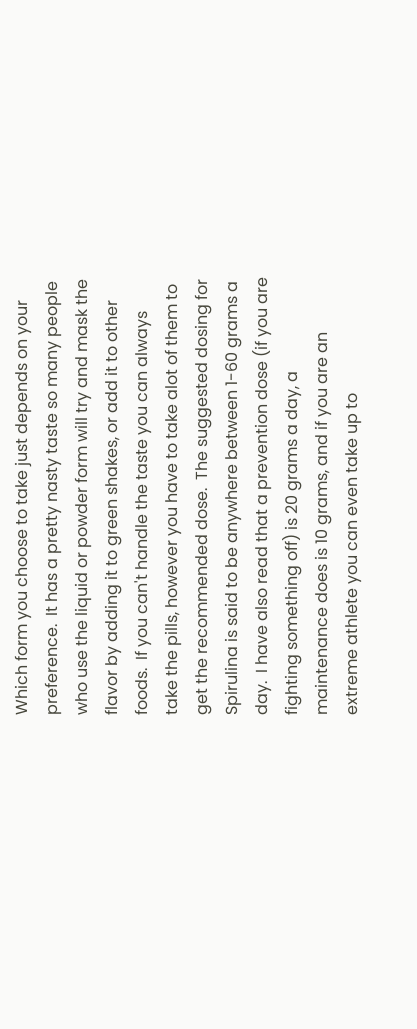Which form you choose to take just depends on your preference.  It has a pretty nasty taste so many people who use the liquid or powder form will try and mask the flavor by adding it to green shakes, or add it to other foods.  If you can't handle the taste you can always take the pills, however you have to take alot of them to get the recommended dose.  The suggested dosing for Spirulina is said to be anywhere between 1-60 grams a day.  I have also read that a prevention dose (if you are fighting something off) is 20 grams a day, a maintenance does is 10 grams, and if you are an extreme athlete you can even take up to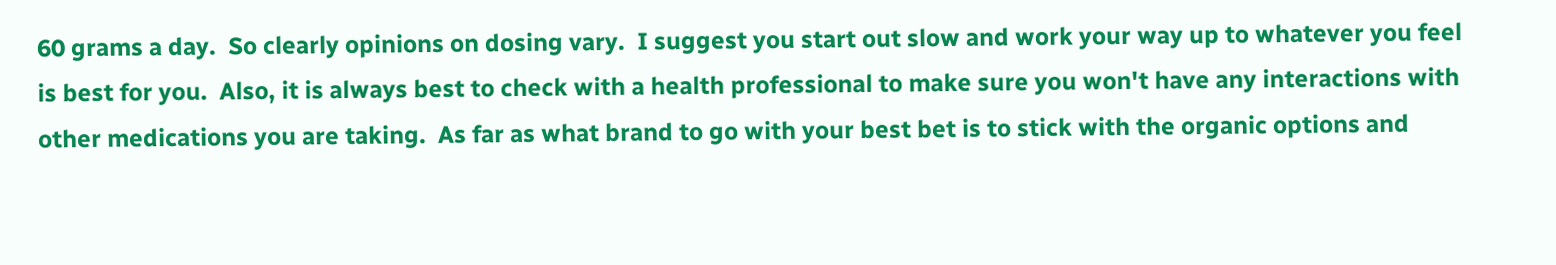60 grams a day.  So clearly opinions on dosing vary.  I suggest you start out slow and work your way up to whatever you feel is best for you.  Also, it is always best to check with a health professional to make sure you won't have any interactions with other medications you are taking.  As far as what brand to go with your best bet is to stick with the organic options and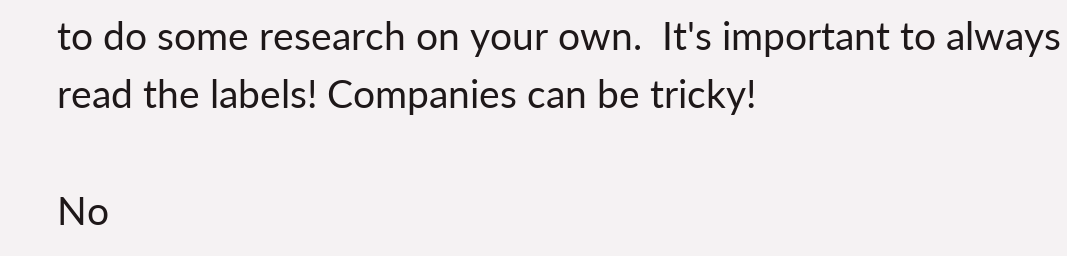to do some research on your own.  It's important to always read the labels! Companies can be tricky!

No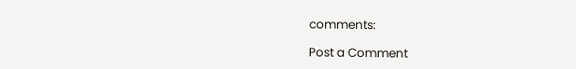comments:

Post a Comment